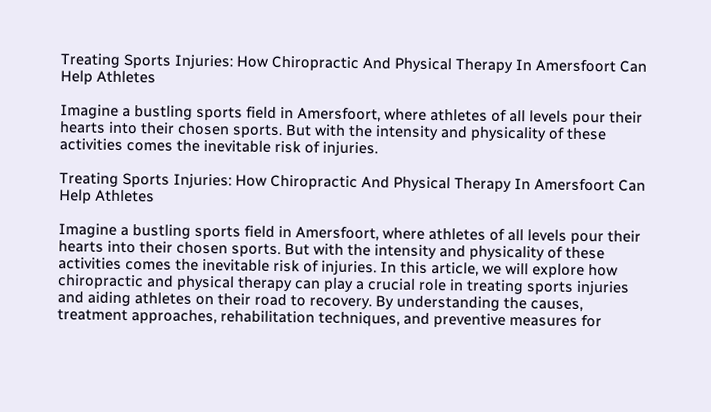Treating Sports Injuries: How Chiropractic And Physical Therapy In Amersfoort Can Help Athletes

Imagine a bustling sports field in Amersfoort, where athletes of all levels pour their hearts into their chosen sports. But with the intensity and physicality of these activities comes the inevitable risk of injuries.

Treating Sports Injuries: How Chiropractic And Physical Therapy In Amersfoort Can Help Athletes

Imagine a bustling sports field in Amersfoort, where athletes of all levels pour their hearts into their chosen sports. But with the intensity and physicality of these activities comes the inevitable risk of injuries. In this article, we will explore how chiropractic and physical therapy can play a crucial role in treating sports injuries and aiding athletes on their road to recovery. By understanding the causes, treatment approaches, rehabilitation techniques, and preventive measures for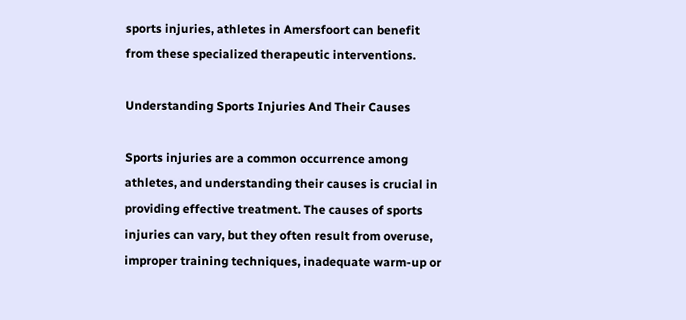sports injuries, athletes in Amersfoort can benefit from these specialized therapeutic interventions.

Understanding Sports Injuries And Their Causes

Sports injuries are a common occurrence among athletes, and understanding their causes is crucial in providing effective treatment. The causes of sports injuries can vary, but they often result from overuse, improper training techniques, inadequate warm-up or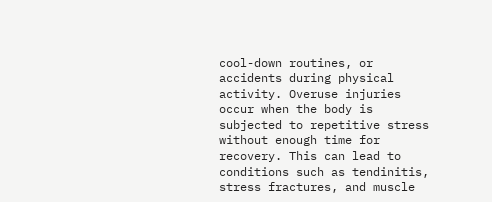cool-down routines, or accidents during physical activity. Overuse injuries occur when the body is subjected to repetitive stress without enough time for recovery. This can lead to conditions such as tendinitis, stress fractures, and muscle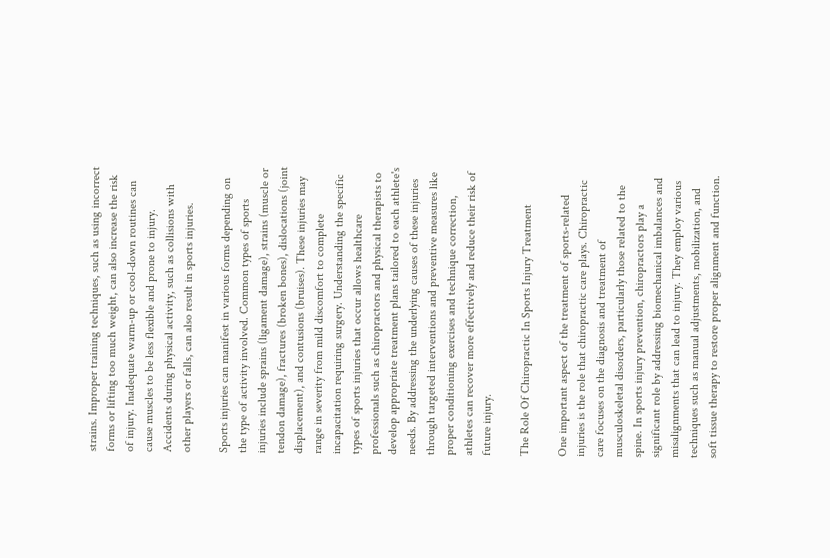strains. Improper training techniques, such as using incorrect forms or lifting too much weight, can also increase the risk of injury. Inadequate warm-up or cool-down routines can cause muscles to be less flexible and prone to injury. Accidents during physical activity, such as collisions with other players or falls, can also result in sports injuries.

Sports injuries can manifest in various forms depending on the type of activity involved. Common types of sports injuries include sprains (ligament damage), strains (muscle or tendon damage), fractures (broken bones), dislocations (joint displacement), and contusions (bruises). These injuries may range in severity from mild discomfort to complete incapacitation requiring surgery. Understanding the specific types of sports injuries that occur allows healthcare professionals such as chiropractors and physical therapists to develop appropriate treatment plans tailored to each athlete's needs. By addressing the underlying causes of these injuries through targeted interventions and preventive measures like proper conditioning exercises and technique correction, athletes can recover more effectively and reduce their risk of future injury.

The Role Of Chiropractic In Sports Injury Treatment

One important aspect of the treatment of sports-related injuries is the role that chiropractic care plays. Chiropractic care focuses on the diagnosis and treatment of musculoskeletal disorders, particularly those related to the spine. In sports injury prevention, chiropractors play a significant role by addressing biomechanical imbalances and misalignments that can lead to injury. They employ various techniques such as manual adjustments, mobilization, and soft tissue therapy to restore proper alignment and function.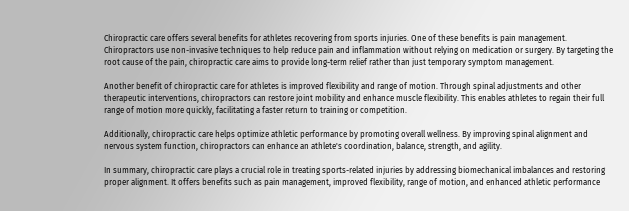Chiropractic care offers several benefits for athletes recovering from sports injuries. One of these benefits is pain management. Chiropractors use non-invasive techniques to help reduce pain and inflammation without relying on medication or surgery. By targeting the root cause of the pain, chiropractic care aims to provide long-term relief rather than just temporary symptom management.

Another benefit of chiropractic care for athletes is improved flexibility and range of motion. Through spinal adjustments and other therapeutic interventions, chiropractors can restore joint mobility and enhance muscle flexibility. This enables athletes to regain their full range of motion more quickly, facilitating a faster return to training or competition.

Additionally, chiropractic care helps optimize athletic performance by promoting overall wellness. By improving spinal alignment and nervous system function, chiropractors can enhance an athlete's coordination, balance, strength, and agility.

In summary, chiropractic care plays a crucial role in treating sports-related injuries by addressing biomechanical imbalances and restoring proper alignment. It offers benefits such as pain management, improved flexibility, range of motion, and enhanced athletic performance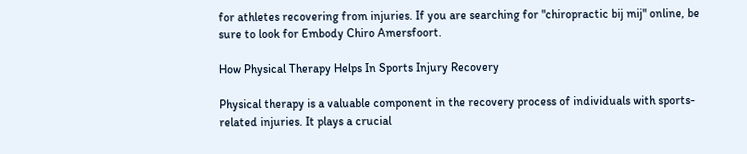for athletes recovering from injuries. If you are searching for "chiropractic bij mij" online, be sure to look for Embody Chiro Amersfoort.

How Physical Therapy Helps In Sports Injury Recovery

Physical therapy is a valuable component in the recovery process of individuals with sports-related injuries. It plays a crucial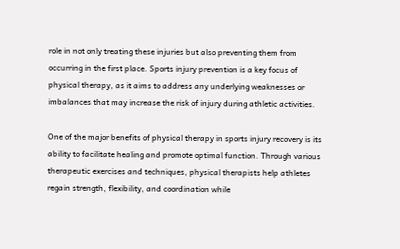role in not only treating these injuries but also preventing them from occurring in the first place. Sports injury prevention is a key focus of physical therapy, as it aims to address any underlying weaknesses or imbalances that may increase the risk of injury during athletic activities.

One of the major benefits of physical therapy in sports injury recovery is its ability to facilitate healing and promote optimal function. Through various therapeutic exercises and techniques, physical therapists help athletes regain strength, flexibility, and coordination while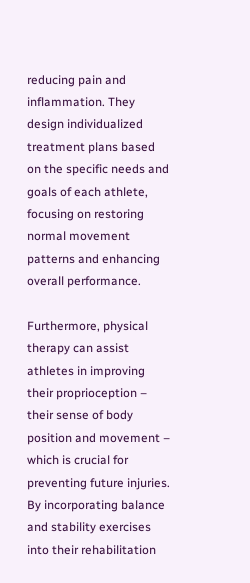reducing pain and inflammation. They design individualized treatment plans based on the specific needs and goals of each athlete, focusing on restoring normal movement patterns and enhancing overall performance.

Furthermore, physical therapy can assist athletes in improving their proprioception – their sense of body position and movement – which is crucial for preventing future injuries. By incorporating balance and stability exercises into their rehabilitation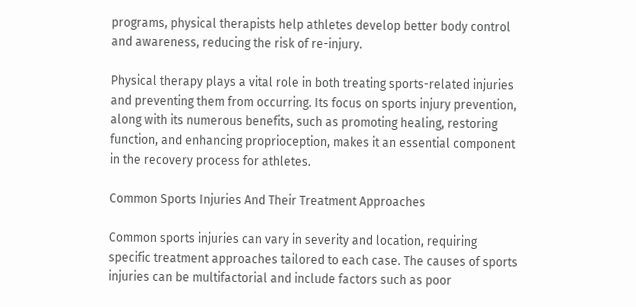programs, physical therapists help athletes develop better body control and awareness, reducing the risk of re-injury.

Physical therapy plays a vital role in both treating sports-related injuries and preventing them from occurring. Its focus on sports injury prevention, along with its numerous benefits, such as promoting healing, restoring function, and enhancing proprioception, makes it an essential component in the recovery process for athletes.

Common Sports Injuries And Their Treatment Approaches

Common sports injuries can vary in severity and location, requiring specific treatment approaches tailored to each case. The causes of sports injuries can be multifactorial and include factors such as poor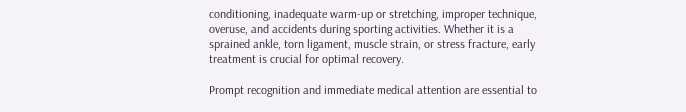conditioning, inadequate warm-up or stretching, improper technique, overuse, and accidents during sporting activities. Whether it is a sprained ankle, torn ligament, muscle strain, or stress fracture, early treatment is crucial for optimal recovery.

Prompt recognition and immediate medical attention are essential to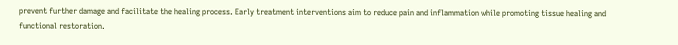prevent further damage and facilitate the healing process. Early treatment interventions aim to reduce pain and inflammation while promoting tissue healing and functional restoration.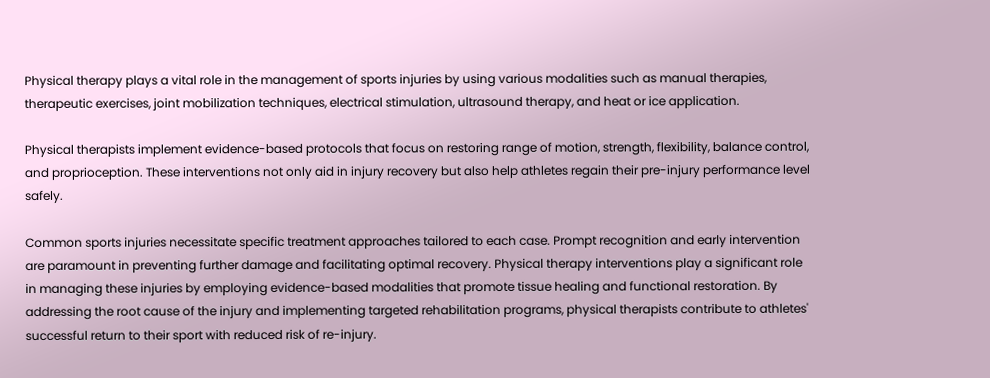Physical therapy plays a vital role in the management of sports injuries by using various modalities such as manual therapies, therapeutic exercises, joint mobilization techniques, electrical stimulation, ultrasound therapy, and heat or ice application.

Physical therapists implement evidence-based protocols that focus on restoring range of motion, strength, flexibility, balance control,
and proprioception. These interventions not only aid in injury recovery but also help athletes regain their pre-injury performance level safely.

Common sports injuries necessitate specific treatment approaches tailored to each case. Prompt recognition and early intervention are paramount in preventing further damage and facilitating optimal recovery. Physical therapy interventions play a significant role in managing these injuries by employing evidence-based modalities that promote tissue healing and functional restoration. By addressing the root cause of the injury and implementing targeted rehabilitation programs, physical therapists contribute to athletes' successful return to their sport with reduced risk of re-injury.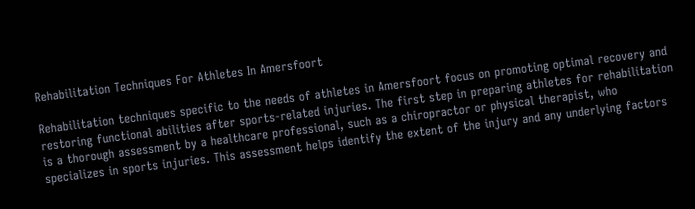Rehabilitation Techniques For Athletes In Amersfoort

Rehabilitation techniques specific to the needs of athletes in Amersfoort focus on promoting optimal recovery and restoring functional abilities after sports-related injuries. The first step in preparing athletes for rehabilitation is a thorough assessment by a healthcare professional, such as a chiropractor or physical therapist, who specializes in sports injuries. This assessment helps identify the extent of the injury and any underlying factors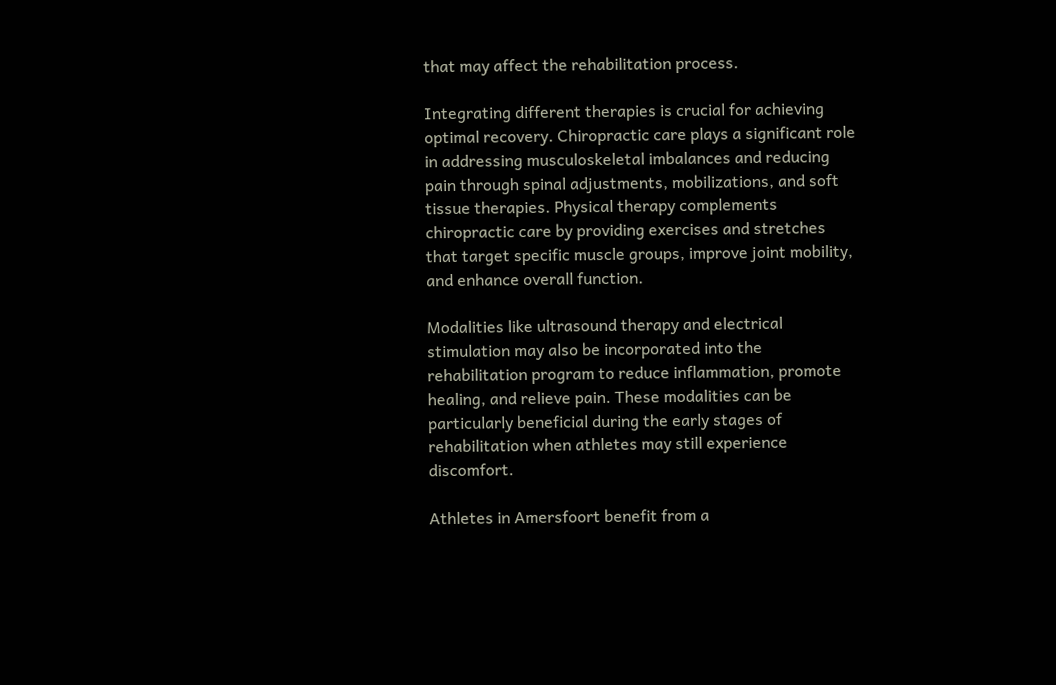that may affect the rehabilitation process.

Integrating different therapies is crucial for achieving optimal recovery. Chiropractic care plays a significant role in addressing musculoskeletal imbalances and reducing pain through spinal adjustments, mobilizations, and soft tissue therapies. Physical therapy complements chiropractic care by providing exercises and stretches that target specific muscle groups, improve joint mobility, and enhance overall function.

Modalities like ultrasound therapy and electrical stimulation may also be incorporated into the rehabilitation program to reduce inflammation, promote healing, and relieve pain. These modalities can be particularly beneficial during the early stages of rehabilitation when athletes may still experience discomfort.

Athletes in Amersfoort benefit from a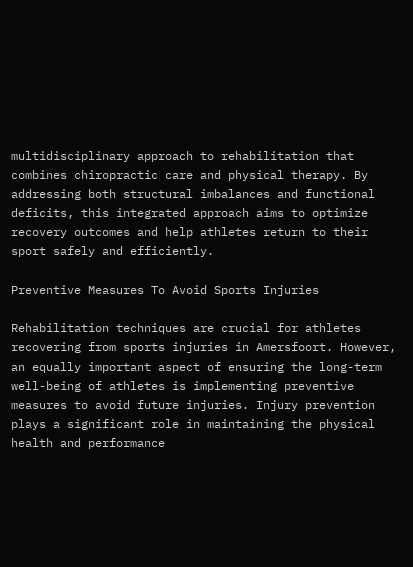multidisciplinary approach to rehabilitation that combines chiropractic care and physical therapy. By addressing both structural imbalances and functional deficits, this integrated approach aims to optimize recovery outcomes and help athletes return to their sport safely and efficiently.

Preventive Measures To Avoid Sports Injuries

Rehabilitation techniques are crucial for athletes recovering from sports injuries in Amersfoort. However, an equally important aspect of ensuring the long-term well-being of athletes is implementing preventive measures to avoid future injuries. Injury prevention plays a significant role in maintaining the physical health and performance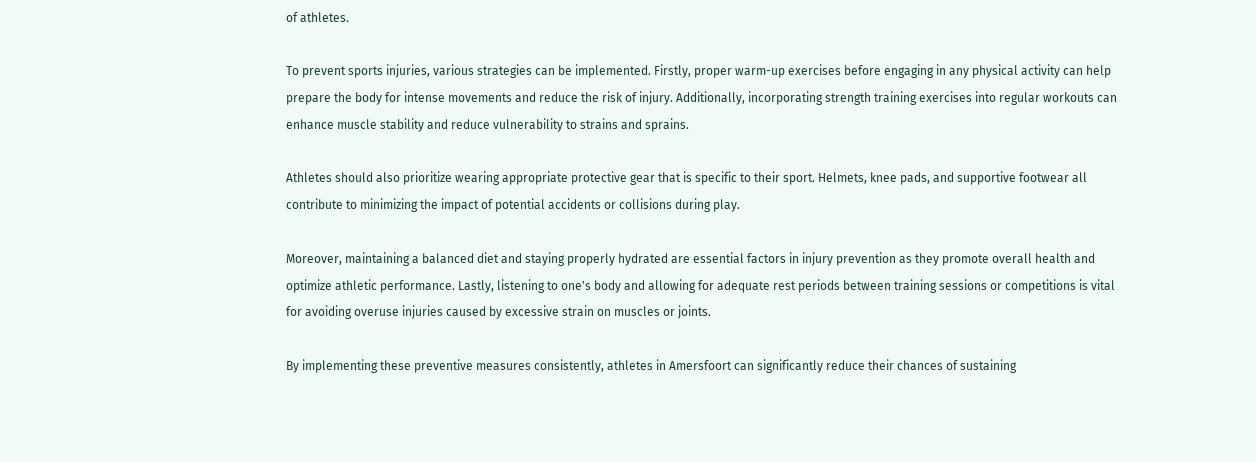of athletes.

To prevent sports injuries, various strategies can be implemented. Firstly, proper warm-up exercises before engaging in any physical activity can help prepare the body for intense movements and reduce the risk of injury. Additionally, incorporating strength training exercises into regular workouts can enhance muscle stability and reduce vulnerability to strains and sprains.

Athletes should also prioritize wearing appropriate protective gear that is specific to their sport. Helmets, knee pads, and supportive footwear all contribute to minimizing the impact of potential accidents or collisions during play.

Moreover, maintaining a balanced diet and staying properly hydrated are essential factors in injury prevention as they promote overall health and optimize athletic performance. Lastly, listening to one's body and allowing for adequate rest periods between training sessions or competitions is vital for avoiding overuse injuries caused by excessive strain on muscles or joints.

By implementing these preventive measures consistently, athletes in Amersfoort can significantly reduce their chances of sustaining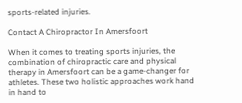sports-related injuries.

Contact A Chiropractor In Amersfoort

When it comes to treating sports injuries, the combination of chiropractic care and physical therapy in Amersfoort can be a game-changer for athletes. These two holistic approaches work hand in hand to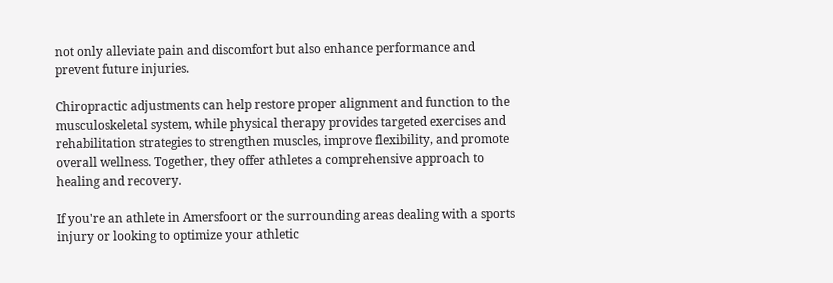not only alleviate pain and discomfort but also enhance performance and prevent future injuries.

Chiropractic adjustments can help restore proper alignment and function to the musculoskeletal system, while physical therapy provides targeted exercises and rehabilitation strategies to strengthen muscles, improve flexibility, and promote overall wellness. Together, they offer athletes a comprehensive approach to healing and recovery.

If you're an athlete in Amersfoort or the surrounding areas dealing with a sports injury or looking to optimize your athletic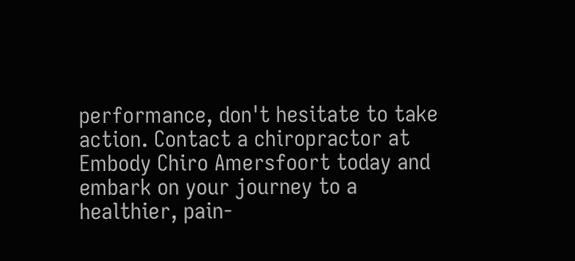performance, don't hesitate to take action. Contact a chiropractor at Embody Chiro Amersfoort today and embark on your journey to a healthier, pain-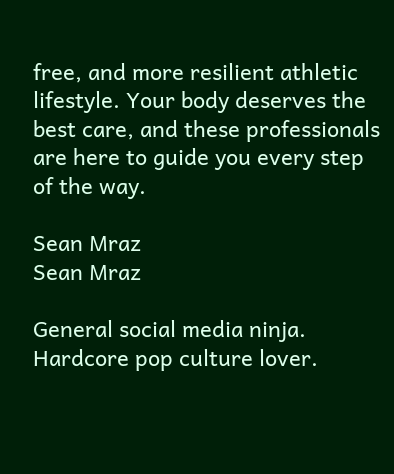free, and more resilient athletic lifestyle. Your body deserves the best care, and these professionals are here to guide you every step of the way.

Sean Mraz
Sean Mraz

General social media ninja. Hardcore pop culture lover.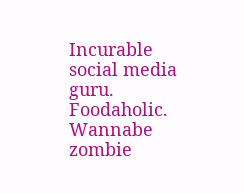Incurable social media guru. Foodaholic. Wannabe zombie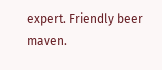expert. Friendly beer maven.